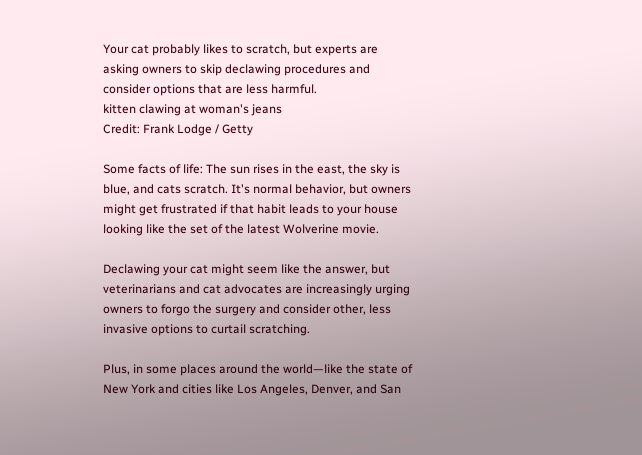Your cat probably likes to scratch, but experts are asking owners to skip declawing procedures and consider options that are less harmful.
kitten clawing at woman's jeans
Credit: Frank Lodge / Getty

Some facts of life: The sun rises in the east, the sky is blue, and cats scratch. It's normal behavior, but owners might get frustrated if that habit leads to your house looking like the set of the latest Wolverine movie.

Declawing your cat might seem like the answer, but veterinarians and cat advocates are increasingly urging owners to forgo the surgery and consider other, less invasive options to curtail scratching.

Plus, in some places around the world—like the state of New York and cities like Los Angeles, Denver, and San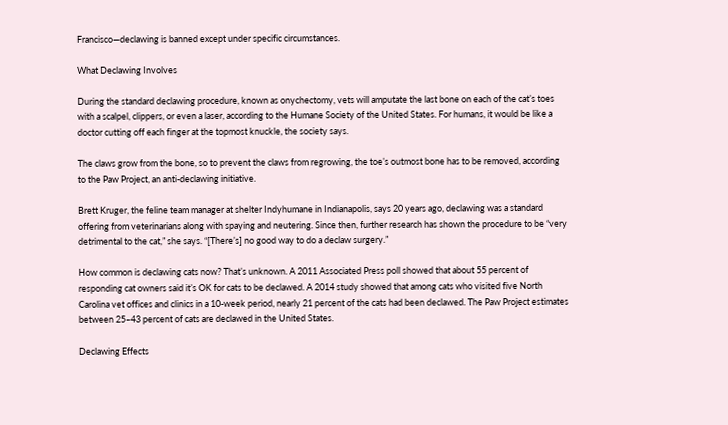Francisco—declawing is banned except under specific circumstances.

What Declawing Involves

During the standard declawing procedure, known as onychectomy, vets will amputate the last bone on each of the cat’s toes with a scalpel, clippers, or even a laser, according to the Humane Society of the United States. For humans, it would be like a doctor cutting off each finger at the topmost knuckle, the society says.

The claws grow from the bone, so to prevent the claws from regrowing, the toe’s outmost bone has to be removed, according to the Paw Project, an anti-declawing initiative.

Brett Kruger, the feline team manager at shelter Indyhumane in Indianapolis, says 20 years ago, declawing was a standard offering from veterinarians along with spaying and neutering. Since then, further research has shown the procedure to be “very detrimental to the cat,” she says. “[There’s] no good way to do a declaw surgery.”

How common is declawing cats now? That’s unknown. A 2011 Associated Press poll showed that about 55 percent of responding cat owners said it’s OK for cats to be declawed. A 2014 study showed that among cats who visited five North Carolina vet offices and clinics in a 10-week period, nearly 21 percent of the cats had been declawed. The Paw Project estimates between 25–43 percent of cats are declawed in the United States.

Declawing Effects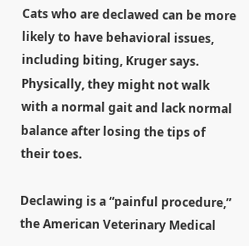Cats who are declawed can be more likely to have behavioral issues, including biting, Kruger says. Physically, they might not walk with a normal gait and lack normal balance after losing the tips of their toes.

Declawing is a “painful procedure,” the American Veterinary Medical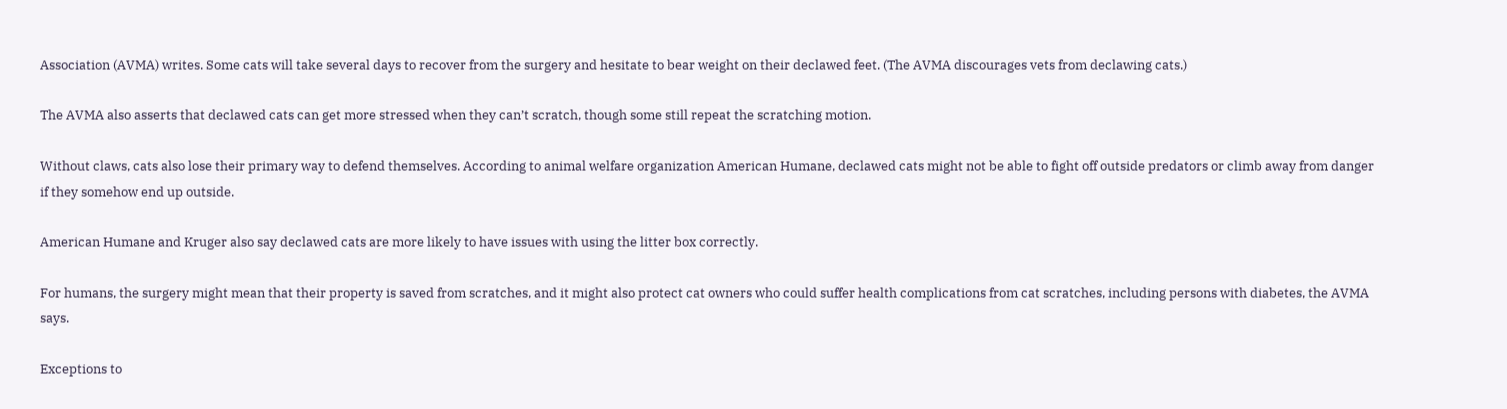Association (AVMA) writes. Some cats will take several days to recover from the surgery and hesitate to bear weight on their declawed feet. (The AVMA discourages vets from declawing cats.)

The AVMA also asserts that declawed cats can get more stressed when they can’t scratch, though some still repeat the scratching motion.

Without claws, cats also lose their primary way to defend themselves. According to animal welfare organization American Humane, declawed cats might not be able to fight off outside predators or climb away from danger if they somehow end up outside.

American Humane and Kruger also say declawed cats are more likely to have issues with using the litter box correctly.

For humans, the surgery might mean that their property is saved from scratches, and it might also protect cat owners who could suffer health complications from cat scratches, including persons with diabetes, the AVMA says.

Exceptions to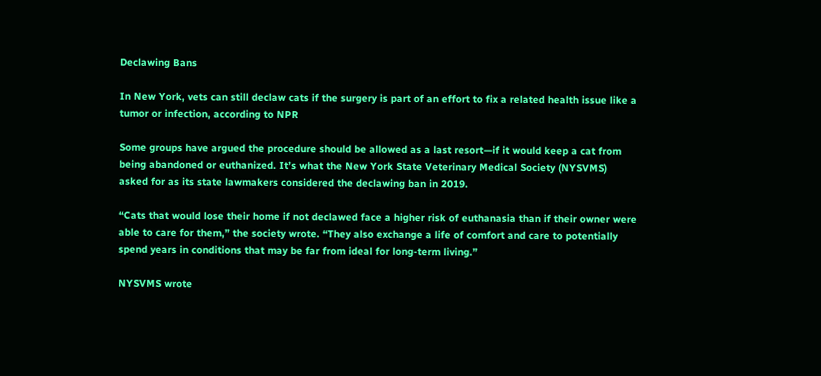Declawing Bans

In New York, vets can still declaw cats if the surgery is part of an effort to fix a related health issue like a tumor or infection, according to NPR

Some groups have argued the procedure should be allowed as a last resort—if it would keep a cat from being abandoned or euthanized. It’s what the New York State Veterinary Medical Society (NYSVMS) asked for as its state lawmakers considered the declawing ban in 2019.

“Cats that would lose their home if not declawed face a higher risk of euthanasia than if their owner were able to care for them,” the society wrote. “They also exchange a life of comfort and care to potentially spend years in conditions that may be far from ideal for long-term living.”

NYSVMS wrote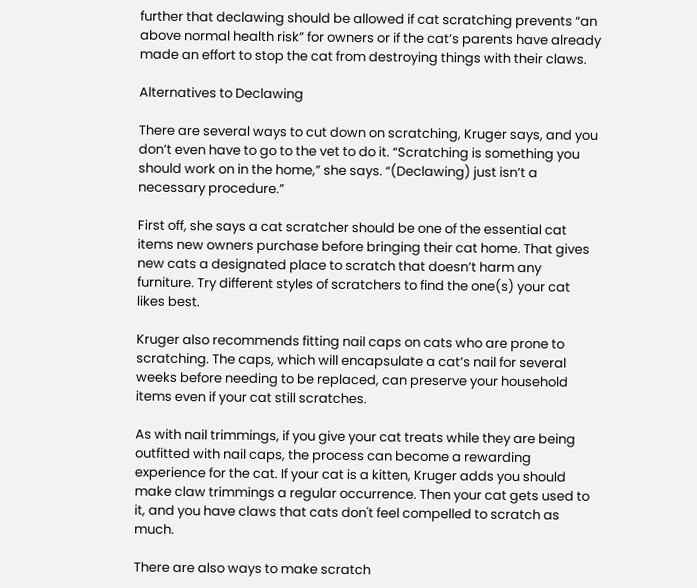further that declawing should be allowed if cat scratching prevents “an above normal health risk” for owners or if the cat’s parents have already made an effort to stop the cat from destroying things with their claws.

Alternatives to Declawing

There are several ways to cut down on scratching, Kruger says, and you don’t even have to go to the vet to do it. “Scratching is something you should work on in the home,” she says. “(Declawing) just isn’t a necessary procedure.”

First off, she says a cat scratcher should be one of the essential cat items new owners purchase before bringing their cat home. That gives new cats a designated place to scratch that doesn’t harm any furniture. Try different styles of scratchers to find the one(s) your cat likes best.

Kruger also recommends fitting nail caps on cats who are prone to scratching. The caps, which will encapsulate a cat’s nail for several weeks before needing to be replaced, can preserve your household items even if your cat still scratches.

As with nail trimmings, if you give your cat treats while they are being outfitted with nail caps, the process can become a rewarding experience for the cat. If your cat is a kitten, Kruger adds you should make claw trimmings a regular occurrence. Then your cat gets used to it, and you have claws that cats don't feel compelled to scratch as much.

There are also ways to make scratch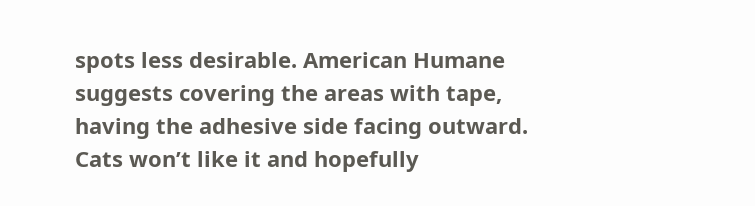spots less desirable. American Humane suggests covering the areas with tape, having the adhesive side facing outward. Cats won’t like it and hopefully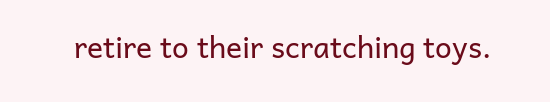retire to their scratching toys.